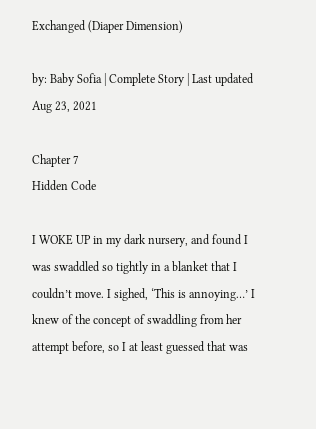Exchanged (Diaper Dimension)

by: Baby Sofia | Complete Story | Last updated Aug 23, 2021

Chapter 7
Hidden Code

I WOKE UP in my dark nursery, and found I was swaddled so tightly in a blanket that I couldn’t move. I sighed, ‘This is annoying…’ I knew of the concept of swaddling from her attempt before, so I at least guessed that was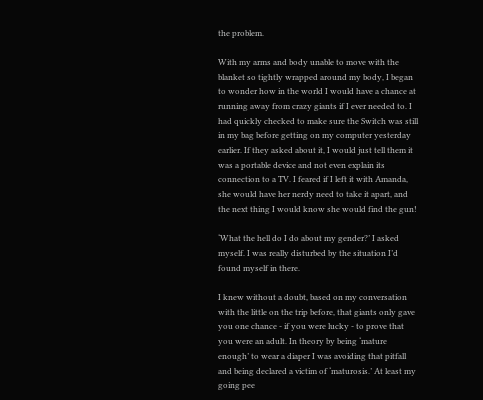the problem.

With my arms and body unable to move with the blanket so tightly wrapped around my body, I began to wonder how in the world I would have a chance at running away from crazy giants if I ever needed to. I had quickly checked to make sure the Switch was still in my bag before getting on my computer yesterday earlier. If they asked about it, I would just tell them it was a portable device and not even explain its connection to a TV. I feared if I left it with Amanda, she would have her nerdy need to take it apart, and the next thing I would know she would find the gun!

‘What the hell do I do about my gender?’ I asked myself. I was really disturbed by the situation I’d found myself in there.

I knew without a doubt, based on my conversation with the little on the trip before, that giants only gave you one chance - if you were lucky - to prove that you were an adult. In theory by being ‘mature enough’ to wear a diaper I was avoiding that pitfall and being declared a victim of ‘maturosis.’ At least my going pee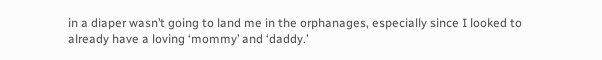in a diaper wasn’t going to land me in the orphanages, especially since I looked to already have a loving ‘mommy’ and ‘daddy.’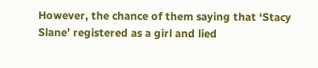However, the chance of them saying that ‘Stacy Slane’ registered as a girl and lied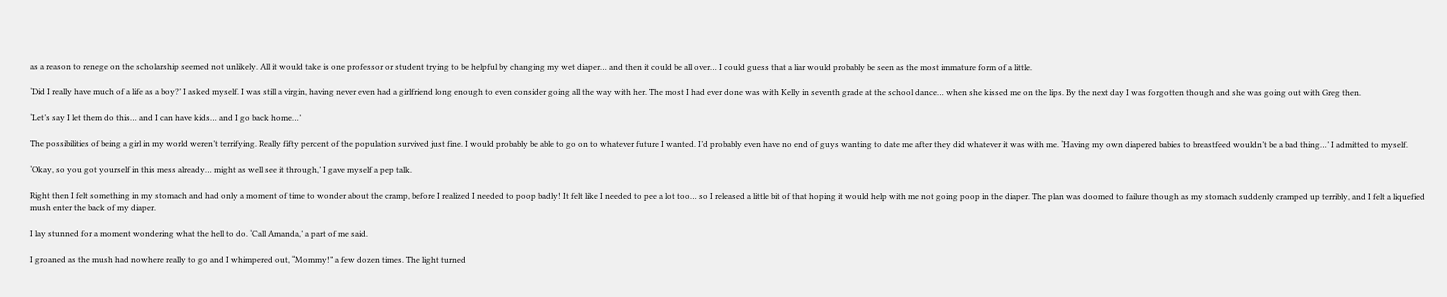as a reason to renege on the scholarship seemed not unlikely. All it would take is one professor or student trying to be helpful by changing my wet diaper… and then it could be all over… I could guess that a liar would probably be seen as the most immature form of a little.

‘Did I really have much of a life as a boy?’ I asked myself. I was still a virgin, having never even had a girlfriend long enough to even consider going all the way with her. The most I had ever done was with Kelly in seventh grade at the school dance… when she kissed me on the lips. By the next day I was forgotten though and she was going out with Greg then.

‘Let’s say I let them do this… and I can have kids… and I go back home…’

The possibilities of being a girl in my world weren’t terrifying. Really fifty percent of the population survived just fine. I would probably be able to go on to whatever future I wanted. I’d probably even have no end of guys wanting to date me after they did whatever it was with me. ‘Having my own diapered babies to breastfeed wouldn’t be a bad thing…’ I admitted to myself.

‘Okay, so you got yourself in this mess already… might as well see it through,’ I gave myself a pep talk.

Right then I felt something in my stomach and had only a moment of time to wonder about the cramp, before I realized I needed to poop badly! It felt like I needed to pee a lot too… so I released a little bit of that hoping it would help with me not going poop in the diaper. The plan was doomed to failure though as my stomach suddenly cramped up terribly, and I felt a liquefied mush enter the back of my diaper.

I lay stunned for a moment wondering what the hell to do. ‘Call Amanda,’ a part of me said.

I groaned as the mush had nowhere really to go and I whimpered out, “Mommy!” a few dozen times. The light turned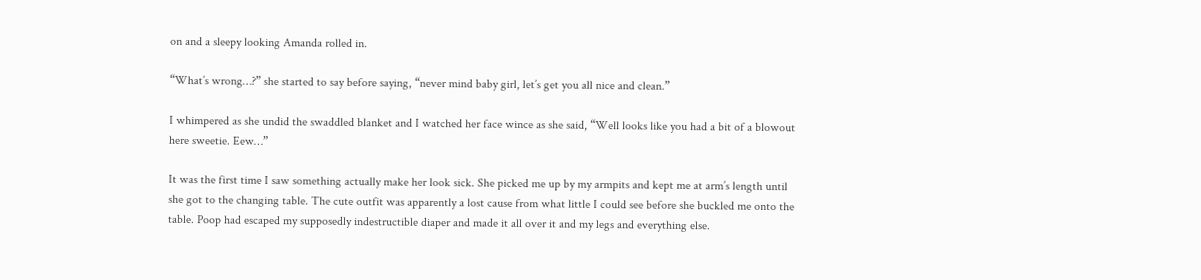on and a sleepy looking Amanda rolled in.

“What’s wrong…?” she started to say before saying, “never mind baby girl, let’s get you all nice and clean.”

I whimpered as she undid the swaddled blanket and I watched her face wince as she said, “Well looks like you had a bit of a blowout here sweetie. Eew…”

It was the first time I saw something actually make her look sick. She picked me up by my armpits and kept me at arm’s length until she got to the changing table. The cute outfit was apparently a lost cause from what little I could see before she buckled me onto the table. Poop had escaped my supposedly indestructible diaper and made it all over it and my legs and everything else.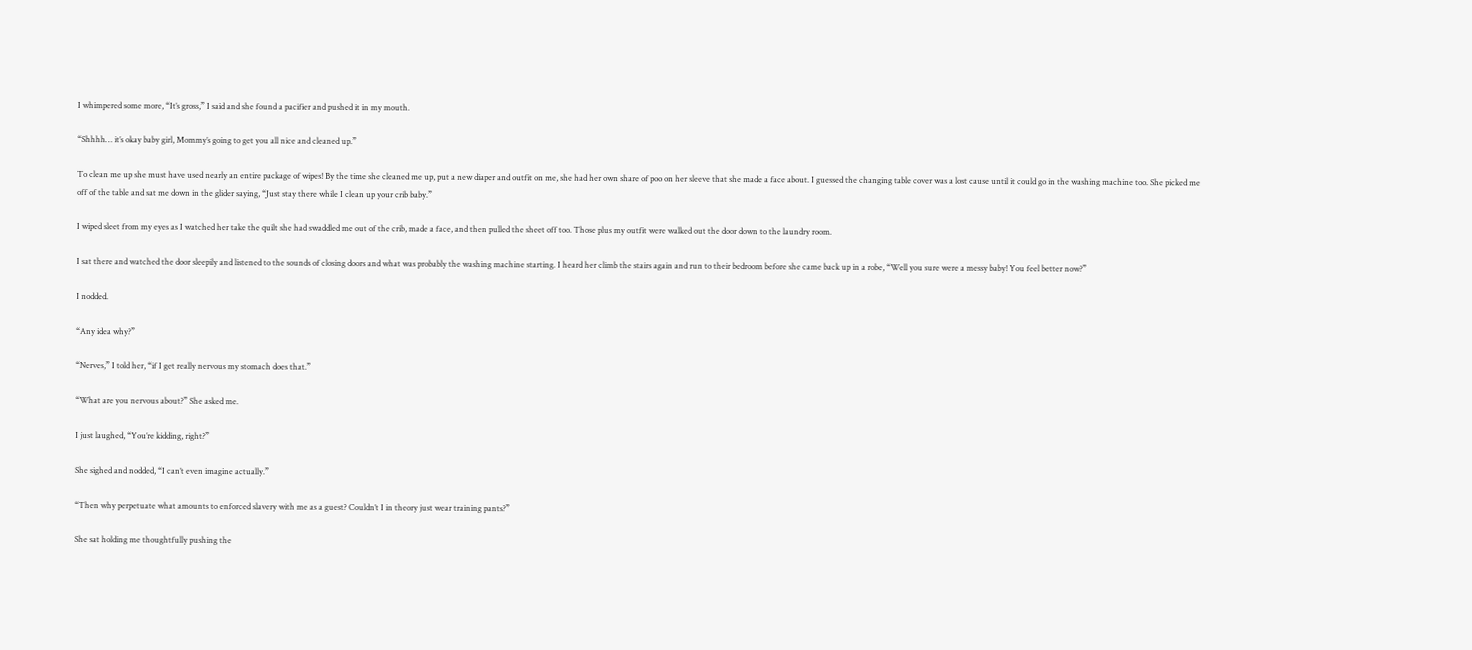I whimpered some more, “It’s gross,” I said and she found a pacifier and pushed it in my mouth.

“Shhhh… it’s okay baby girl, Mommy’s going to get you all nice and cleaned up.”

To clean me up she must have used nearly an entire package of wipes! By the time she cleaned me up, put a new diaper and outfit on me, she had her own share of poo on her sleeve that she made a face about. I guessed the changing table cover was a lost cause until it could go in the washing machine too. She picked me off of the table and sat me down in the glider saying, “Just stay there while I clean up your crib baby.”

I wiped sleet from my eyes as I watched her take the quilt she had swaddled me out of the crib, made a face, and then pulled the sheet off too. Those plus my outfit were walked out the door down to the laundry room.

I sat there and watched the door sleepily and listened to the sounds of closing doors and what was probably the washing machine starting. I heard her climb the stairs again and run to their bedroom before she came back up in a robe, “Well you sure were a messy baby! You feel better now?”

I nodded.

“Any idea why?”

“Nerves,” I told her, “if I get really nervous my stomach does that.”

“What are you nervous about?” She asked me.

I just laughed, “You’re kidding, right?”

She sighed and nodded, “I can’t even imagine actually.”

“Then why perpetuate what amounts to enforced slavery with me as a guest? Couldn’t I in theory just wear training pants?”

She sat holding me thoughtfully pushing the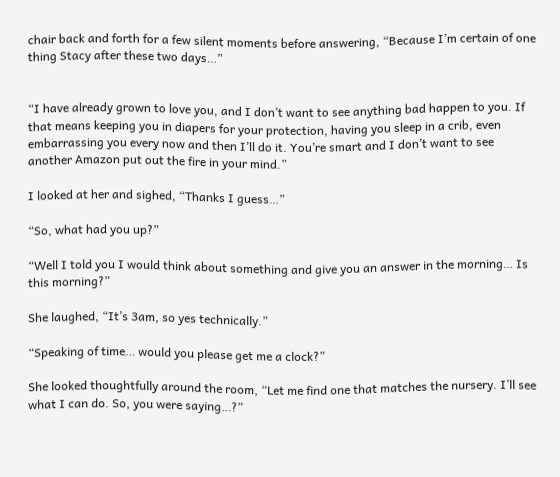chair back and forth for a few silent moments before answering, “Because I’m certain of one thing Stacy after these two days…”


“I have already grown to love you, and I don’t want to see anything bad happen to you. If that means keeping you in diapers for your protection, having you sleep in a crib, even embarrassing you every now and then I’ll do it. You’re smart and I don’t want to see another Amazon put out the fire in your mind.”

I looked at her and sighed, “Thanks I guess…”

“So, what had you up?”

“Well I told you I would think about something and give you an answer in the morning… Is this morning?”

She laughed, “It’s 3am, so yes technically.”

“Speaking of time… would you please get me a clock?”

She looked thoughtfully around the room, “Let me find one that matches the nursery. I’ll see what I can do. So, you were saying…?”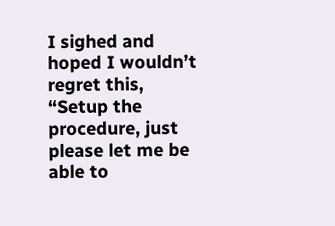I sighed and hoped I wouldn’t regret this, “Setup the procedure, just please let me be able to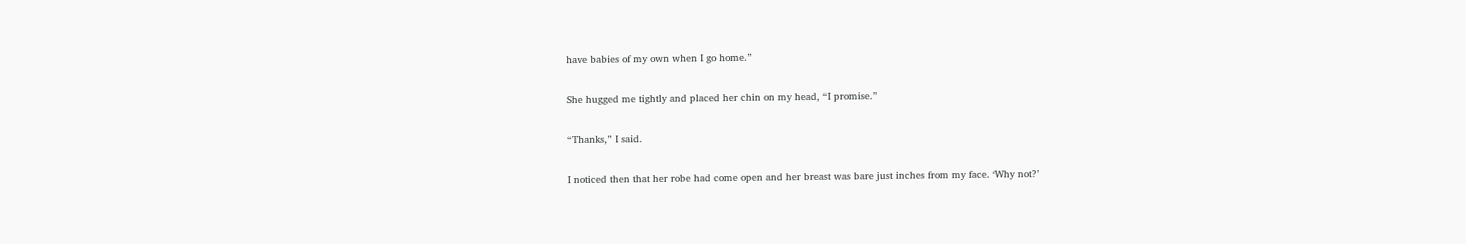have babies of my own when I go home.”

She hugged me tightly and placed her chin on my head, “I promise.”

“Thanks,” I said.

I noticed then that her robe had come open and her breast was bare just inches from my face. ‘Why not?’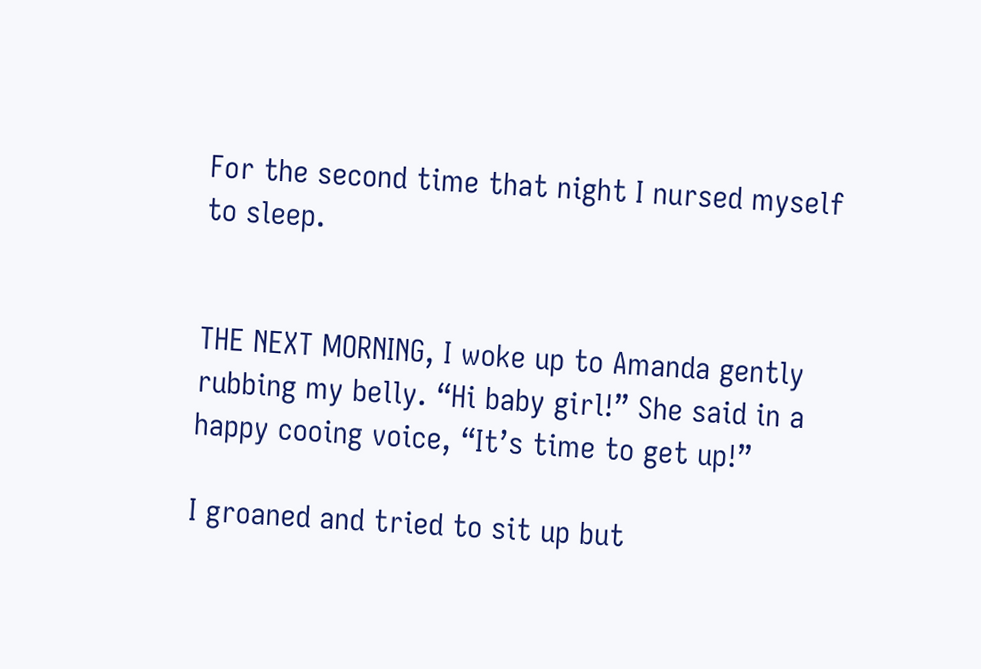For the second time that night I nursed myself to sleep.


THE NEXT MORNING, I woke up to Amanda gently rubbing my belly. “Hi baby girl!” She said in a happy cooing voice, “It’s time to get up!”

I groaned and tried to sit up but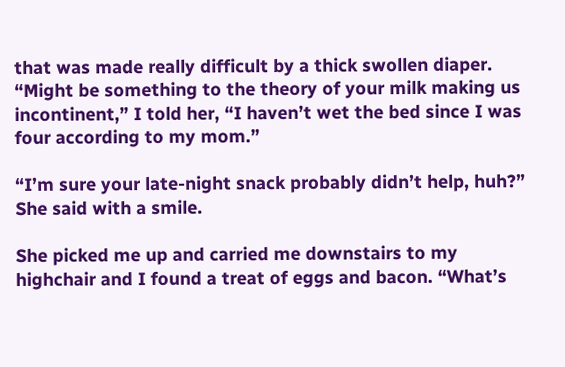that was made really difficult by a thick swollen diaper. “Might be something to the theory of your milk making us incontinent,” I told her, “I haven’t wet the bed since I was four according to my mom.”

“I’m sure your late-night snack probably didn’t help, huh?” She said with a smile.

She picked me up and carried me downstairs to my highchair and I found a treat of eggs and bacon. “What’s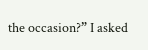the occasion?” I asked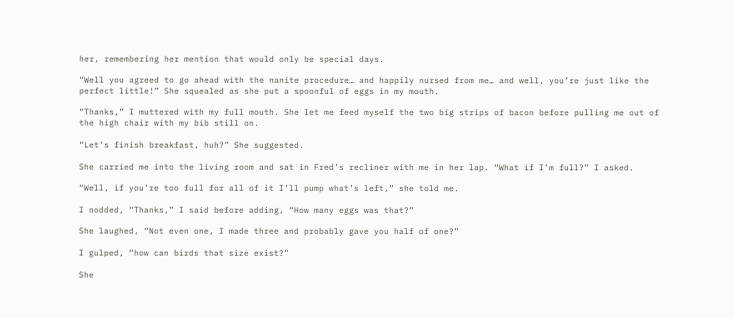her, remembering her mention that would only be special days.

“Well you agreed to go ahead with the nanite procedure… and happily nursed from me… and well, you’re just like the perfect little!” She squealed as she put a spoonful of eggs in my mouth.

“Thanks,” I muttered with my full mouth. She let me feed myself the two big strips of bacon before pulling me out of the high chair with my bib still on.

“Let’s finish breakfast, huh?” She suggested.

She carried me into the living room and sat in Fred’s recliner with me in her lap. “What if I’m full?” I asked.

“Well, if you’re too full for all of it I’ll pump what’s left,” she told me.

I nodded, “Thanks,” I said before adding, “How many eggs was that?”

She laughed, “Not even one, I made three and probably gave you half of one?”

I gulped, “how can birds that size exist?”

She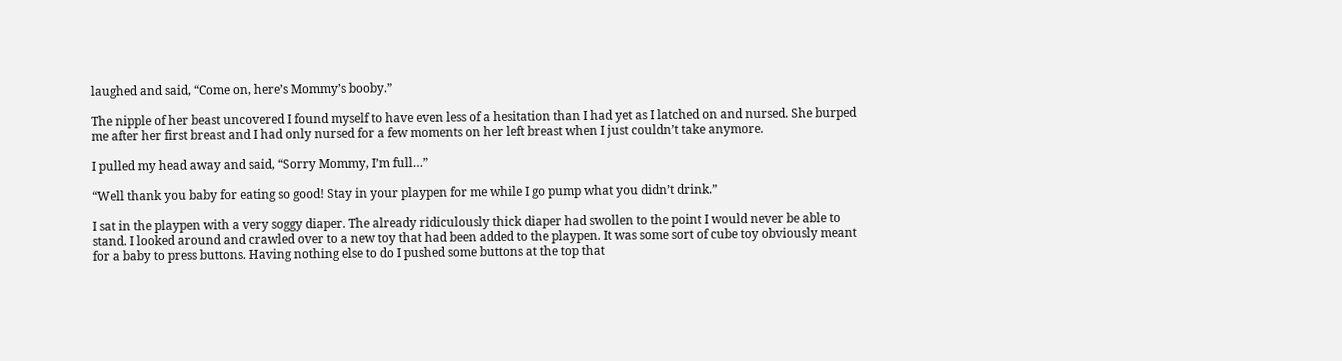laughed and said, “Come on, here’s Mommy’s booby.”

The nipple of her beast uncovered I found myself to have even less of a hesitation than I had yet as I latched on and nursed. She burped me after her first breast and I had only nursed for a few moments on her left breast when I just couldn’t take anymore.

I pulled my head away and said, “Sorry Mommy, I’m full…”

“Well thank you baby for eating so good! Stay in your playpen for me while I go pump what you didn’t drink.”

I sat in the playpen with a very soggy diaper. The already ridiculously thick diaper had swollen to the point I would never be able to stand. I looked around and crawled over to a new toy that had been added to the playpen. It was some sort of cube toy obviously meant for a baby to press buttons. Having nothing else to do I pushed some buttons at the top that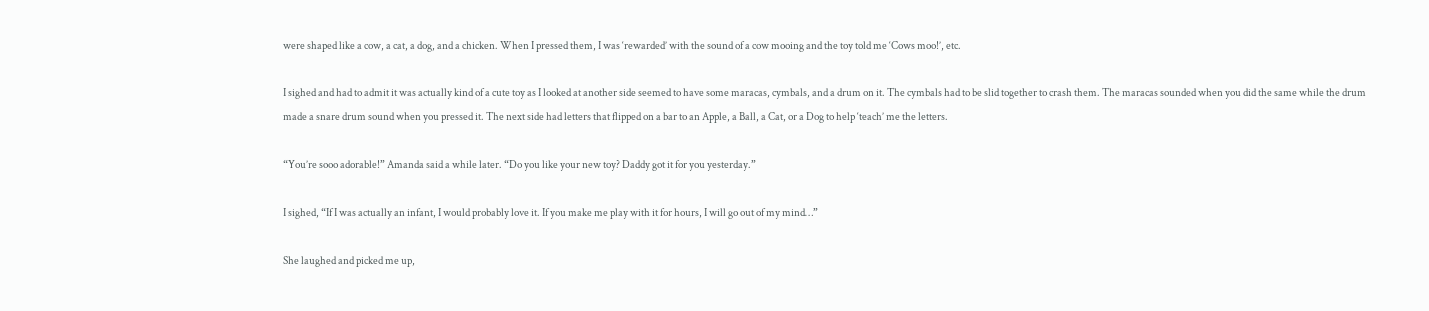were shaped like a cow, a cat, a dog, and a chicken. When I pressed them, I was ‘rewarded’ with the sound of a cow mooing and the toy told me ‘Cows moo!’, etc.

I sighed and had to admit it was actually kind of a cute toy as I looked at another side seemed to have some maracas, cymbals, and a drum on it. The cymbals had to be slid together to crash them. The maracas sounded when you did the same while the drum made a snare drum sound when you pressed it. The next side had letters that flipped on a bar to an Apple, a Ball, a Cat, or a Dog to help ‘teach’ me the letters.

“You’re sooo adorable!” Amanda said a while later. “Do you like your new toy? Daddy got it for you yesterday.”

I sighed, “If I was actually an infant, I would probably love it. If you make me play with it for hours, I will go out of my mind…”

She laughed and picked me up,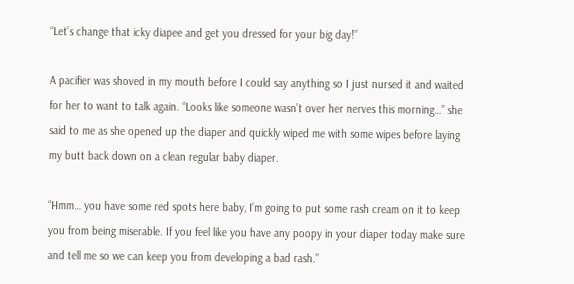“Let’s change that icky diapee and get you dressed for your big day!”

A pacifier was shoved in my mouth before I could say anything so I just nursed it and waited for her to want to talk again. “Looks like someone wasn’t over her nerves this morning…” she said to me as she opened up the diaper and quickly wiped me with some wipes before laying my butt back down on a clean regular baby diaper.

“Hmm… you have some red spots here baby, I’m going to put some rash cream on it to keep you from being miserable. If you feel like you have any poopy in your diaper today make sure and tell me so we can keep you from developing a bad rash.”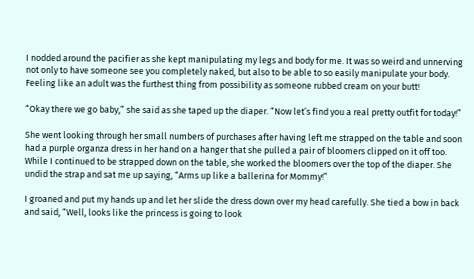I nodded around the pacifier as she kept manipulating my legs and body for me. It was so weird and unnerving not only to have someone see you completely naked, but also to be able to so easily manipulate your body. Feeling like an adult was the furthest thing from possibility as someone rubbed cream on your butt!

“Okay there we go baby,” she said as she taped up the diaper. “Now let’s find you a real pretty outfit for today!”

She went looking through her small numbers of purchases after having left me strapped on the table and soon had a purple organza dress in her hand on a hanger that she pulled a pair of bloomers clipped on it off too. While I continued to be strapped down on the table, she worked the bloomers over the top of the diaper. She undid the strap and sat me up saying, “Arms up like a ballerina for Mommy!”

I groaned and put my hands up and let her slide the dress down over my head carefully. She tied a bow in back and said, “Well, looks like the princess is going to look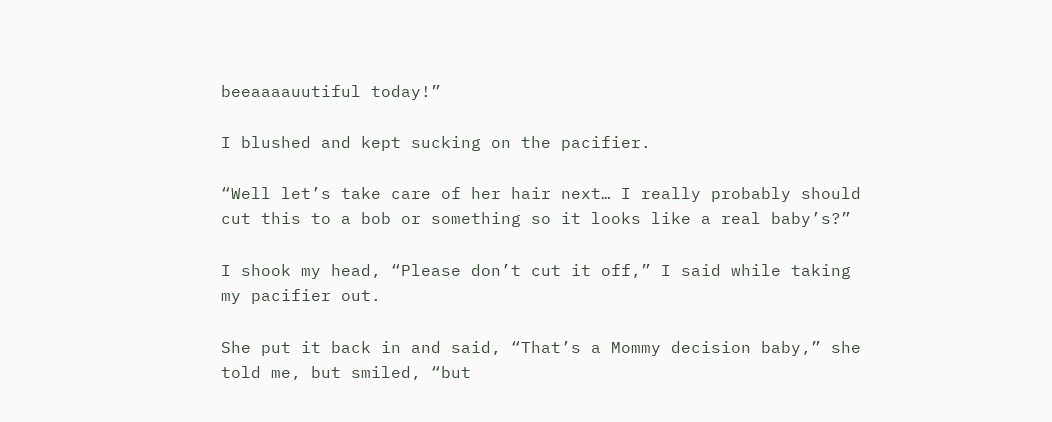beeaaaauutiful today!”

I blushed and kept sucking on the pacifier.

“Well let’s take care of her hair next… I really probably should cut this to a bob or something so it looks like a real baby’s?”

I shook my head, “Please don’t cut it off,” I said while taking my pacifier out.

She put it back in and said, “That’s a Mommy decision baby,” she told me, but smiled, “but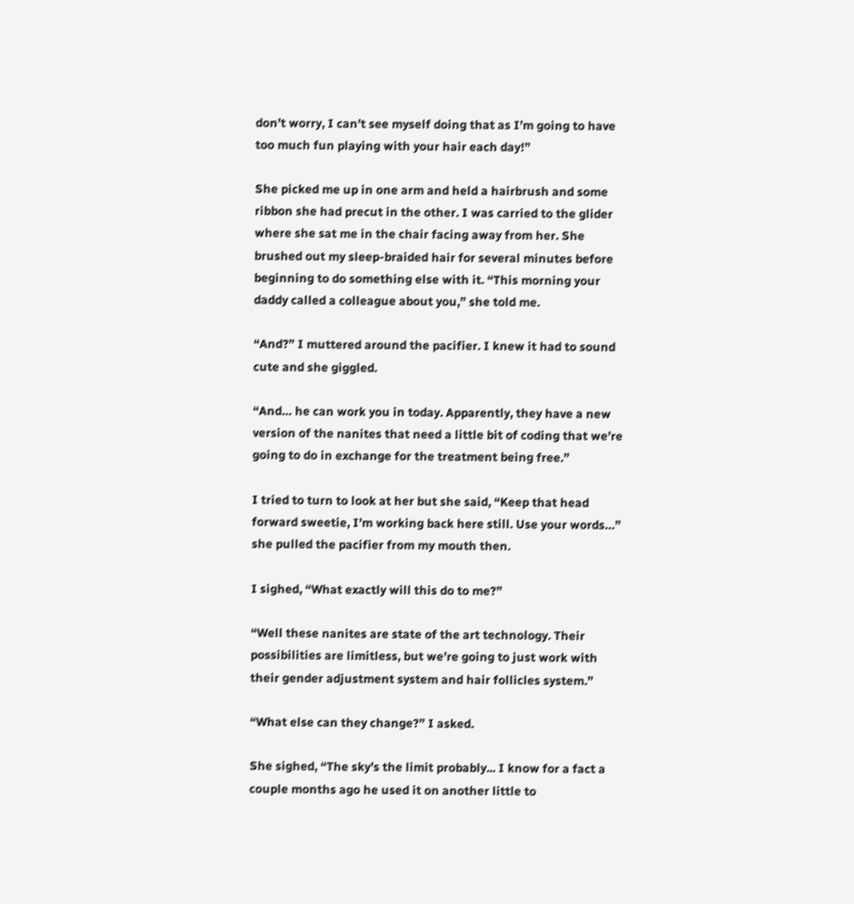don’t worry, I can’t see myself doing that as I’m going to have too much fun playing with your hair each day!”

She picked me up in one arm and held a hairbrush and some ribbon she had precut in the other. I was carried to the glider where she sat me in the chair facing away from her. She brushed out my sleep-braided hair for several minutes before beginning to do something else with it. “This morning your daddy called a colleague about you,” she told me.

“And?” I muttered around the pacifier. I knew it had to sound cute and she giggled.

“And… he can work you in today. Apparently, they have a new version of the nanites that need a little bit of coding that we’re going to do in exchange for the treatment being free.”

I tried to turn to look at her but she said, “Keep that head forward sweetie, I’m working back here still. Use your words…” she pulled the pacifier from my mouth then.

I sighed, “What exactly will this do to me?”

“Well these nanites are state of the art technology. Their possibilities are limitless, but we’re going to just work with their gender adjustment system and hair follicles system.”

“What else can they change?” I asked.

She sighed, “The sky’s the limit probably... I know for a fact a couple months ago he used it on another little to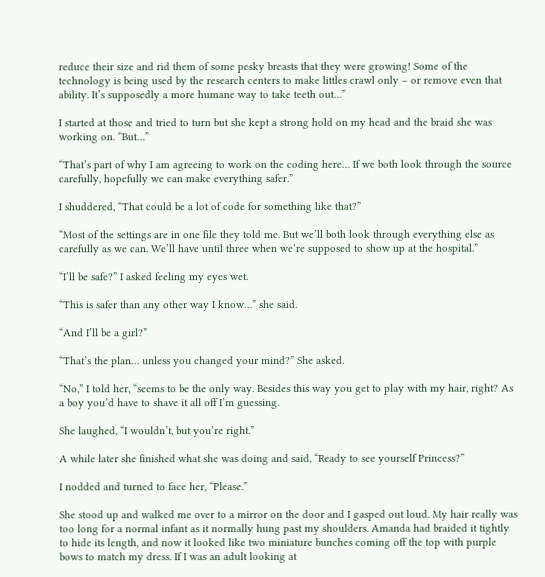reduce their size and rid them of some pesky breasts that they were growing! Some of the technology is being used by the research centers to make littles crawl only – or remove even that ability. It’s supposedly a more humane way to take teeth out…”

I started at those and tried to turn but she kept a strong hold on my head and the braid she was working on. “But…”

“That’s part of why I am agreeing to work on the coding here… If we both look through the source carefully, hopefully we can make everything safer.”

I shuddered, “That could be a lot of code for something like that?”

“Most of the settings are in one file they told me. But we’ll both look through everything else as carefully as we can. We’ll have until three when we’re supposed to show up at the hospital.”

“I’ll be safe?” I asked feeling my eyes wet.

“This is safer than any other way I know…” she said.

“And I’ll be a girl?”

“That’s the plan… unless you changed your mind?” She asked.

“No,” I told her, “seems to be the only way. Besides this way you get to play with my hair, right? As a boy you’d have to shave it all off I’m guessing.

She laughed, “I wouldn’t, but you’re right.”

A while later she finished what she was doing and said, “Ready to see yourself Princess?”

I nodded and turned to face her, “Please.”

She stood up and walked me over to a mirror on the door and I gasped out loud. My hair really was too long for a normal infant as it normally hung past my shoulders. Amanda had braided it tightly to hide its length, and now it looked like two miniature bunches coming off the top with purple bows to match my dress. If I was an adult looking at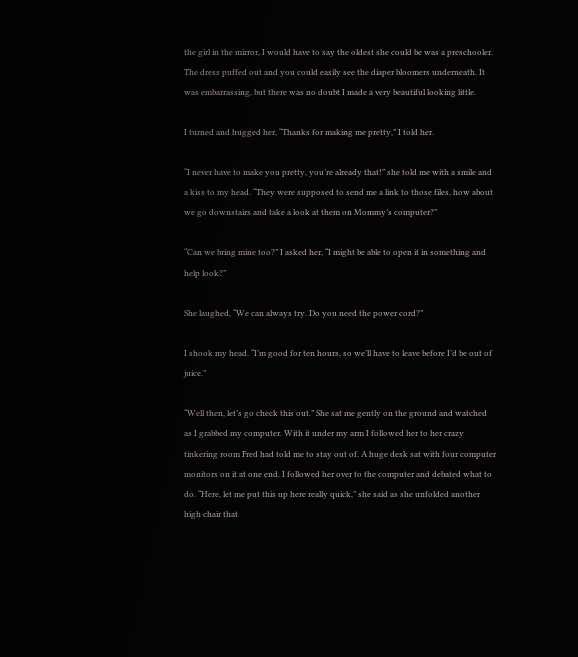the girl in the mirror, I would have to say the oldest she could be was a preschooler. The dress puffed out and you could easily see the diaper bloomers underneath. It was embarrassing, but there was no doubt I made a very beautiful looking little.

I turned and hugged her, “Thanks for making me pretty,” I told her.

“I never have to make you pretty, you’re already that!” she told me with a smile and a kiss to my head. “They were supposed to send me a link to those files, how about we go downstairs and take a look at them on Mommy’s computer?”

“Can we bring mine too?” I asked her, “I might be able to open it in something and help look?”

She laughed, “We can always try. Do you need the power cord?”

I shook my head. “I’m good for ten hours, so we’ll have to leave before I’d be out of juice.”

“Well then, let’s go check this out.” She sat me gently on the ground and watched as I grabbed my computer. With it under my arm I followed her to her crazy tinkering room Fred had told me to stay out of. A huge desk sat with four computer monitors on it at one end. I followed her over to the computer and debated what to do. “Here, let me put this up here really quick,” she said as she unfolded another high chair that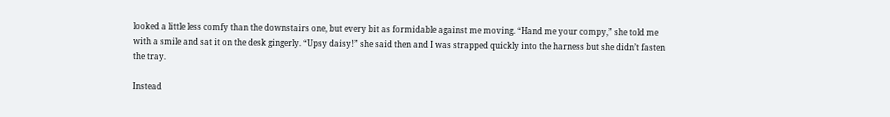looked a little less comfy than the downstairs one, but every bit as formidable against me moving. “Hand me your compy,” she told me with a smile and sat it on the desk gingerly. “Upsy daisy!” she said then and I was strapped quickly into the harness but she didn’t fasten the tray.

Instead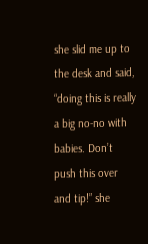she slid me up to the desk and said, “doing this is really a big no-no with babies. Don’t push this over and tip!” she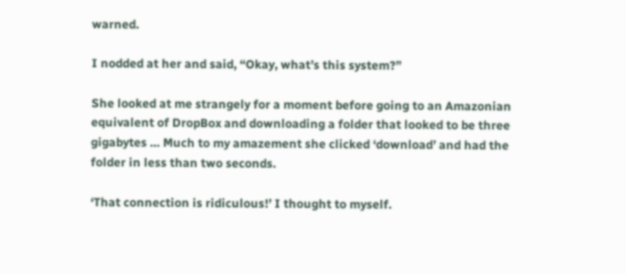warned.

I nodded at her and said, “Okay, what’s this system?”

She looked at me strangely for a moment before going to an Amazonian equivalent of DropBox and downloading a folder that looked to be three gigabytes … Much to my amazement she clicked ‘download’ and had the folder in less than two seconds.

‘That connection is ridiculous!’ I thought to myself.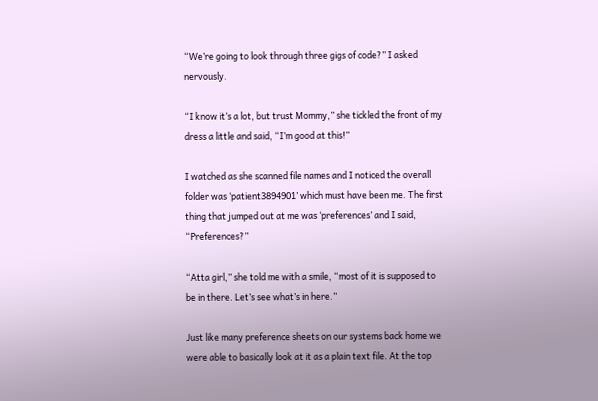“We’re going to look through three gigs of code?” I asked nervously.

“I know it’s a lot, but trust Mommy,” she tickled the front of my dress a little and said, “I’m good at this!”

I watched as she scanned file names and I noticed the overall folder was ‘patient3894901’ which must have been me. The first thing that jumped out at me was ‘preferences’ and I said, “Preferences?”

“Atta girl,” she told me with a smile, “most of it is supposed to be in there. Let’s see what’s in here.”

Just like many preference sheets on our systems back home we were able to basically look at it as a plain text file. At the top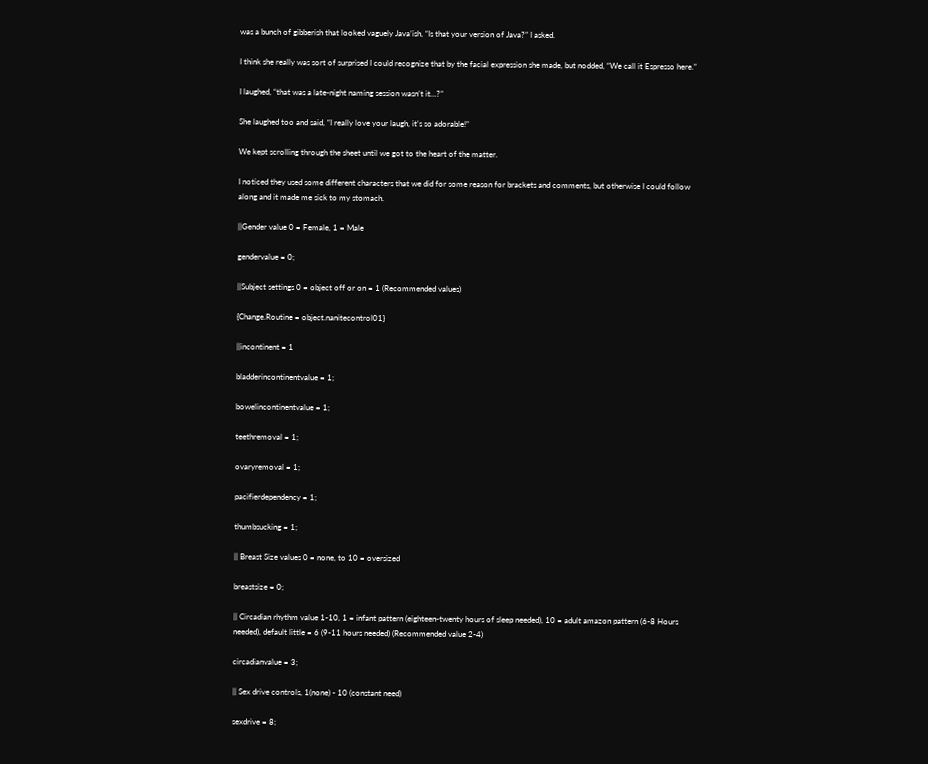was a bunch of gibberish that looked vaguely Java’ish, “Is that your version of Java?” I asked.

I think she really was sort of surprised I could recognize that by the facial expression she made, but nodded, “We call it Espresso here.”

I laughed, “that was a late-night naming session wasn’t it…?”

She laughed too and said, “I really love your laugh, it’s so adorable!”

We kept scrolling through the sheet until we got to the heart of the matter.

I noticed they used some different characters that we did for some reason for brackets and comments, but otherwise I could follow along and it made me sick to my stomach.

||Gender value 0 = Female, 1 = Male

gendervalue = 0;

||Subject settings 0 = object off or on = 1 (Recommended values)

{Change.Routine = object.nanitecontrol01}

||incontinent = 1

bladderincontinentvalue = 1;

bowelincontinentvalue = 1;

teethremoval = 1;

ovaryremoval = 1;

pacifierdependency = 1;

thumbsucking = 1;

|| Breast Size values 0 = none, to 10 = oversized

breastsize = 0;

|| Circadian rhythm value 1-10, 1 = infant pattern (eighteen-twenty hours of sleep needed), 10 = adult amazon pattern (6-8 Hours needed), default little = 6 (9-11 hours needed) (Recommended value 2-4)

circadianvalue = 3;

|| Sex drive controls, 1(none) - 10 (constant need)

sexdrive = 8;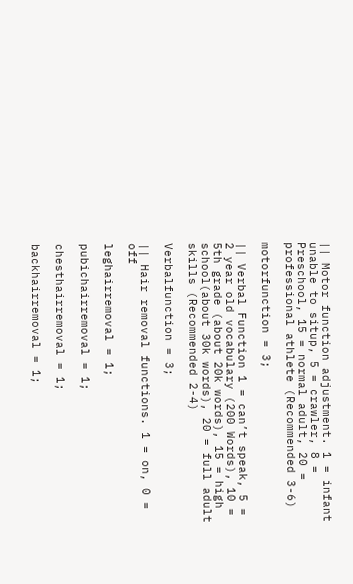|| Motor function adjustment. 1 = infant unable to situp, 5 = crawler, 8 = Preschool, 15 = normal adult, 20 = professional athlete (Recommended 3-6)

motorfunction = 3;

|| Verbal Function 1 = can’t speak, 5 = 2 year old vocabulary (200 Words), 10 = 5th grade (about 20k words), 15 = high school(about 30k words), 20 = full adult skills (Recommended 2-4)

Verbalfunction = 3;

|| Hair removal functions. 1 = on, 0 = off

leghairremoval = 1;

pubichairremoval = 1;

chesthairremoval = 1;

backhairremoval = 1;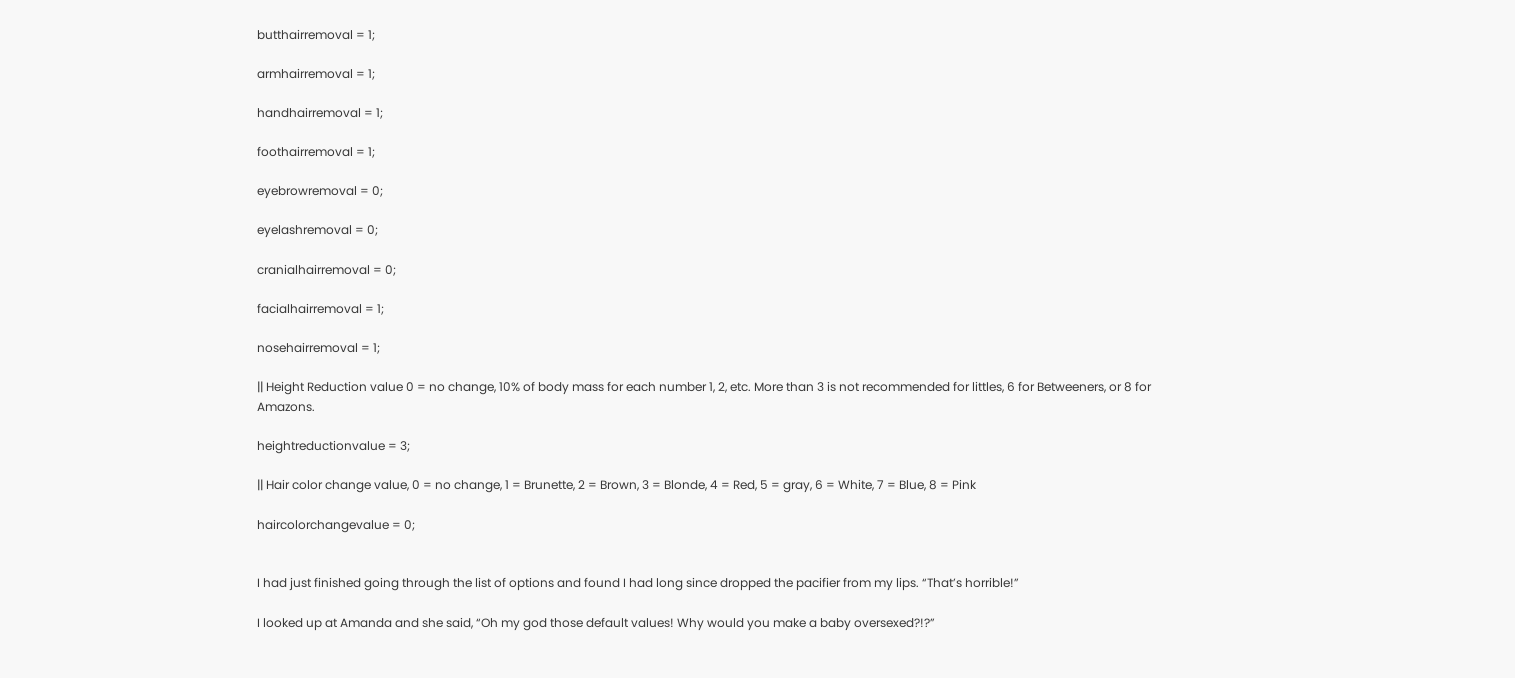butthairremoval = 1;

armhairremoval = 1;

handhairremoval = 1;

foothairremoval = 1;

eyebrowremoval = 0;

eyelashremoval = 0;

cranialhairremoval = 0;

facialhairremoval = 1;

nosehairremoval = 1;

|| Height Reduction value 0 = no change, 10% of body mass for each number 1, 2, etc. More than 3 is not recommended for littles, 6 for Betweeners, or 8 for Amazons.

heightreductionvalue = 3;

|| Hair color change value, 0 = no change, 1 = Brunette, 2 = Brown, 3 = Blonde, 4 = Red, 5 = gray, 6 = White, 7 = Blue, 8 = Pink

haircolorchangevalue = 0;


I had just finished going through the list of options and found I had long since dropped the pacifier from my lips. “That’s horrible!”

I looked up at Amanda and she said, “Oh my god those default values! Why would you make a baby oversexed?!?”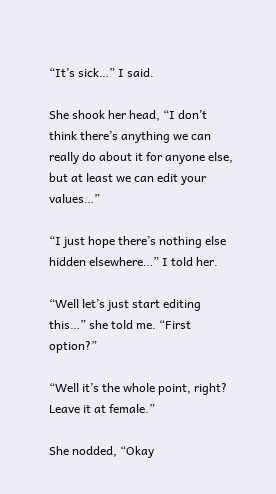“It’s sick…” I said.

She shook her head, “I don’t think there’s anything we can really do about it for anyone else, but at least we can edit your values…”

“I just hope there’s nothing else hidden elsewhere…” I told her.

“Well let’s just start editing this…” she told me. “First option?”

“Well it’s the whole point, right? Leave it at female.”

She nodded, “Okay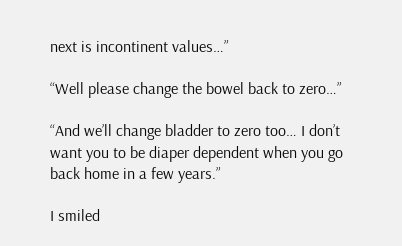next is incontinent values…”

“Well please change the bowel back to zero…”

“And we’ll change bladder to zero too… I don’t want you to be diaper dependent when you go back home in a few years.”

I smiled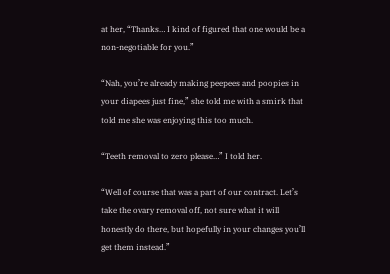at her, “Thanks… I kind of figured that one would be a non-negotiable for you.”

“Nah, you’re already making peepees and poopies in your diapees just fine,” she told me with a smirk that told me she was enjoying this too much.

“Teeth removal to zero please…” I told her.

“Well of course that was a part of our contract. Let’s take the ovary removal off, not sure what it will honestly do there, but hopefully in your changes you’ll get them instead.”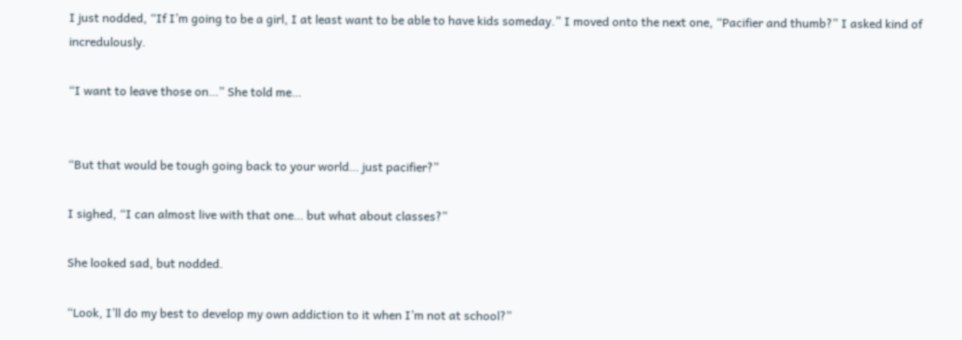I just nodded, “If I’m going to be a girl, I at least want to be able to have kids someday.” I moved onto the next one, “Pacifier and thumb?” I asked kind of incredulously.

“I want to leave those on…” She told me…


“But that would be tough going back to your world… just pacifier?”

I sighed, “I can almost live with that one… but what about classes?”

She looked sad, but nodded.

“Look, I’ll do my best to develop my own addiction to it when I’m not at school?”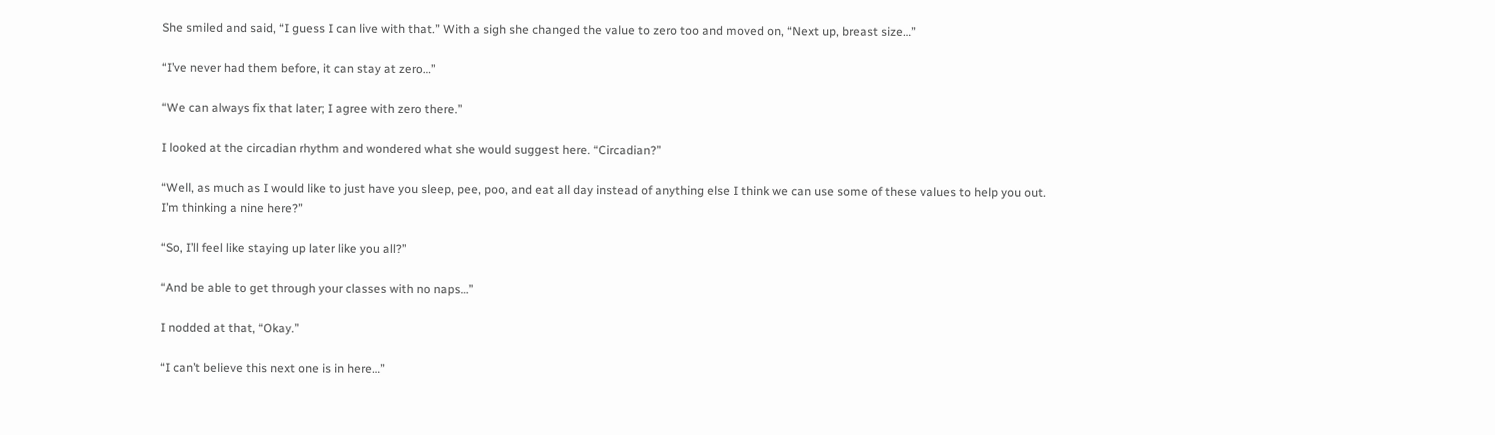She smiled and said, “I guess I can live with that.” With a sigh she changed the value to zero too and moved on, “Next up, breast size…”

“I’ve never had them before, it can stay at zero…”

“We can always fix that later; I agree with zero there.”

I looked at the circadian rhythm and wondered what she would suggest here. “Circadian?”

“Well, as much as I would like to just have you sleep, pee, poo, and eat all day instead of anything else I think we can use some of these values to help you out. I’m thinking a nine here?”

“So, I’ll feel like staying up later like you all?”

“And be able to get through your classes with no naps…”

I nodded at that, “Okay.”

“I can’t believe this next one is in here…”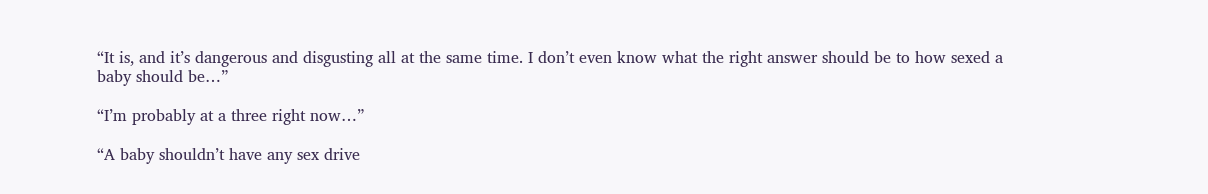“It is, and it’s dangerous and disgusting all at the same time. I don’t even know what the right answer should be to how sexed a baby should be…”

“I’m probably at a three right now…”

“A baby shouldn’t have any sex drive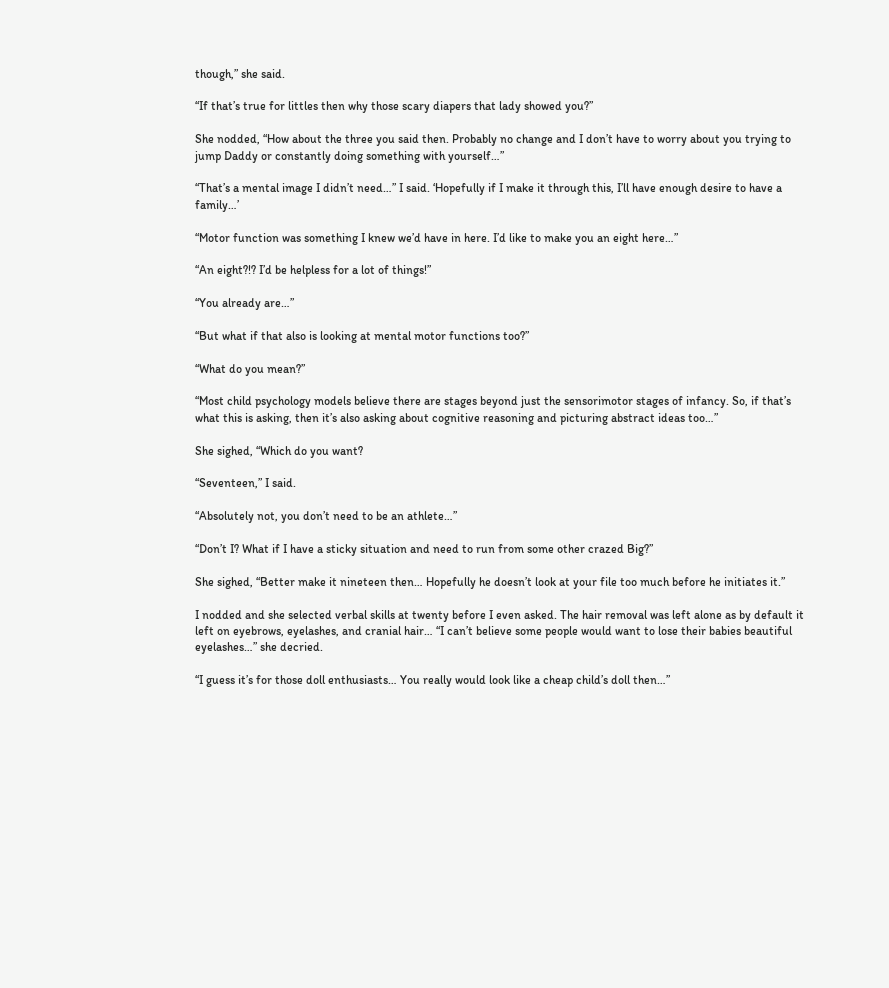though,” she said.

“If that’s true for littles then why those scary diapers that lady showed you?”

She nodded, “How about the three you said then. Probably no change and I don’t have to worry about you trying to jump Daddy or constantly doing something with yourself…”

“That’s a mental image I didn’t need…” I said. ‘Hopefully if I make it through this, I’ll have enough desire to have a family…’

“Motor function was something I knew we’d have in here. I’d like to make you an eight here…”

“An eight?!? I’d be helpless for a lot of things!”

“You already are…”

“But what if that also is looking at mental motor functions too?”

“What do you mean?”

“Most child psychology models believe there are stages beyond just the sensorimotor stages of infancy. So, if that’s what this is asking, then it’s also asking about cognitive reasoning and picturing abstract ideas too…”

She sighed, “Which do you want?

“Seventeen,” I said.

“Absolutely not, you don’t need to be an athlete…”

“Don’t I? What if I have a sticky situation and need to run from some other crazed Big?”

She sighed, “Better make it nineteen then… Hopefully he doesn’t look at your file too much before he initiates it.”

I nodded and she selected verbal skills at twenty before I even asked. The hair removal was left alone as by default it left on eyebrows, eyelashes, and cranial hair… “I can’t believe some people would want to lose their babies beautiful eyelashes…” she decried.

“I guess it’s for those doll enthusiasts… You really would look like a cheap child’s doll then…”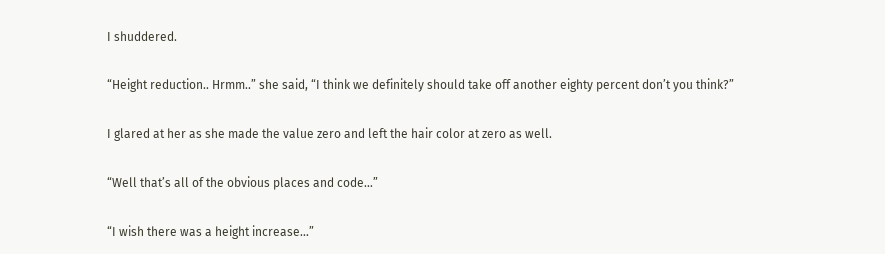I shuddered.

“Height reduction.. Hrmm..” she said, “I think we definitely should take off another eighty percent don’t you think?”

I glared at her as she made the value zero and left the hair color at zero as well.

“Well that’s all of the obvious places and code…”

“I wish there was a height increase…”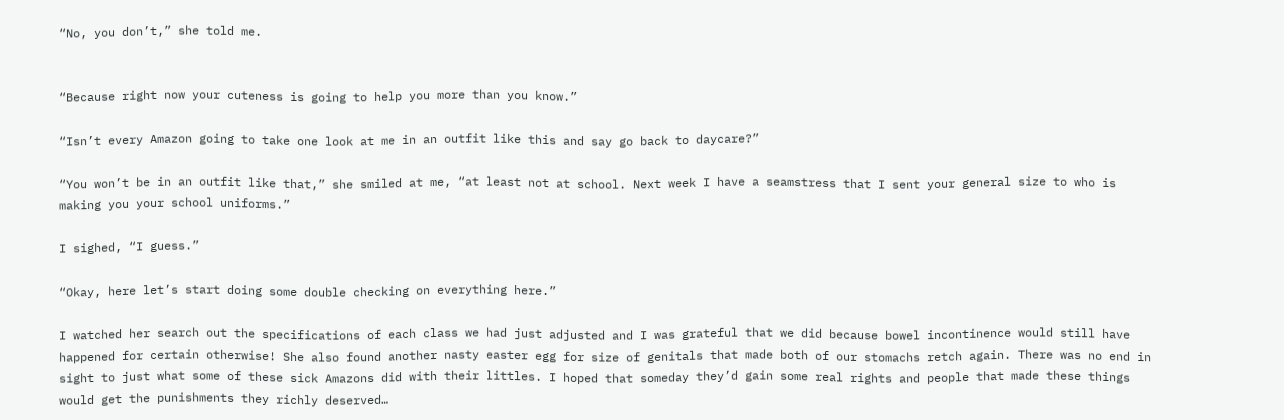“No, you don’t,” she told me.


“Because right now your cuteness is going to help you more than you know.”

“Isn’t every Amazon going to take one look at me in an outfit like this and say go back to daycare?”

“You won’t be in an outfit like that,” she smiled at me, “at least not at school. Next week I have a seamstress that I sent your general size to who is making you your school uniforms.”

I sighed, “I guess.”

“Okay, here let’s start doing some double checking on everything here.”

I watched her search out the specifications of each class we had just adjusted and I was grateful that we did because bowel incontinence would still have happened for certain otherwise! She also found another nasty easter egg for size of genitals that made both of our stomachs retch again. There was no end in sight to just what some of these sick Amazons did with their littles. I hoped that someday they’d gain some real rights and people that made these things would get the punishments they richly deserved…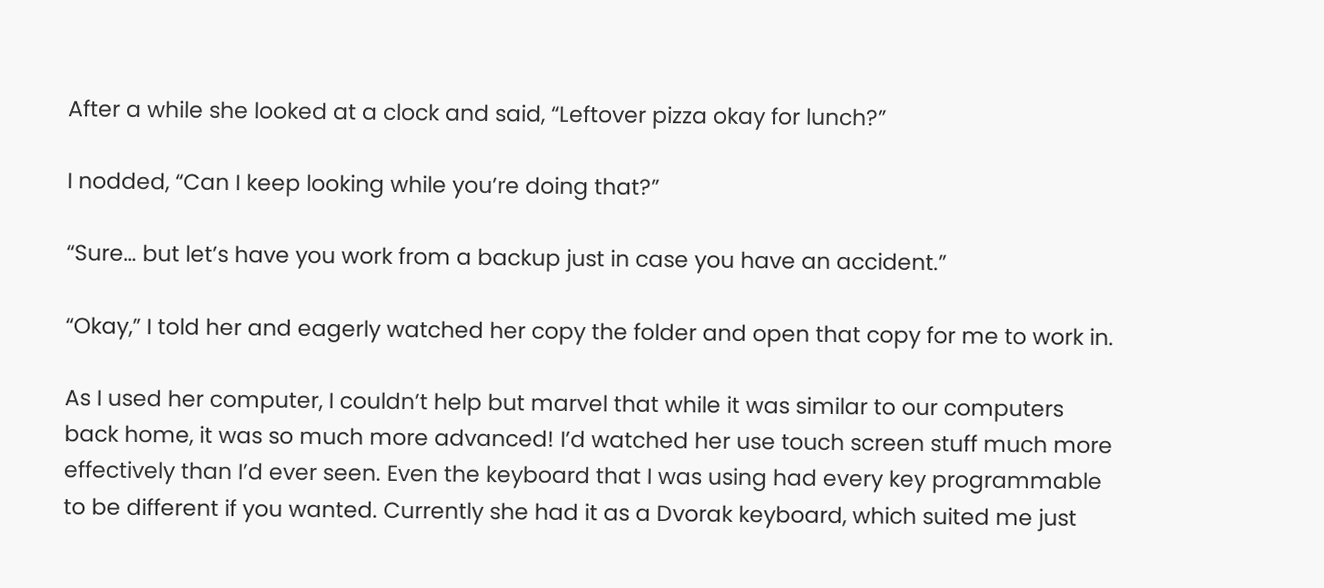After a while she looked at a clock and said, “Leftover pizza okay for lunch?”

I nodded, “Can I keep looking while you’re doing that?”

“Sure… but let’s have you work from a backup just in case you have an accident.”

“Okay,” I told her and eagerly watched her copy the folder and open that copy for me to work in.

As I used her computer, I couldn’t help but marvel that while it was similar to our computers back home, it was so much more advanced! I’d watched her use touch screen stuff much more effectively than I’d ever seen. Even the keyboard that I was using had every key programmable to be different if you wanted. Currently she had it as a Dvorak keyboard, which suited me just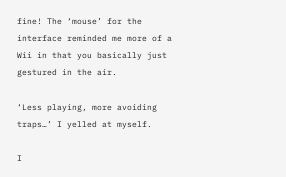fine! The ‘mouse’ for the interface reminded me more of a Wii in that you basically just gestured in the air.

‘Less playing, more avoiding traps…’ I yelled at myself.

I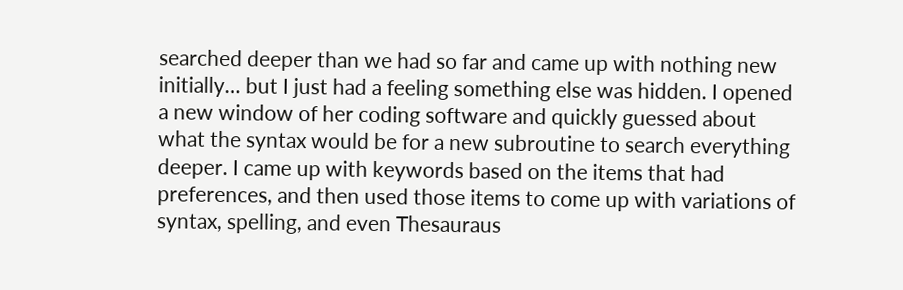searched deeper than we had so far and came up with nothing new initially… but I just had a feeling something else was hidden. I opened a new window of her coding software and quickly guessed about what the syntax would be for a new subroutine to search everything deeper. I came up with keywords based on the items that had preferences, and then used those items to come up with variations of syntax, spelling, and even Thesauraus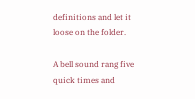definitions and let it loose on the folder.

A bell sound rang five quick times and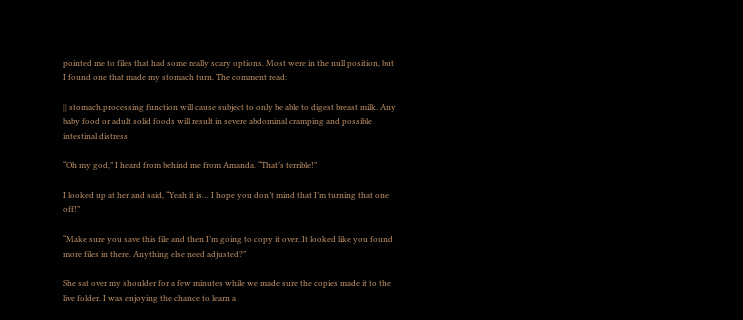pointed me to files that had some really scary options. Most were in the null position, but I found one that made my stomach turn. The comment read:

|| stomach.processing function will cause subject to only be able to digest breast milk. Any baby food or adult solid foods will result in severe abdominal cramping and possible intestinal distress

“Oh my god,” I heard from behind me from Amanda. “That’s terrible!”

I looked up at her and said, “Yeah it is… I hope you don’t mind that I’m turning that one off!”

“Make sure you save this file and then I’m going to copy it over. It looked like you found more files in there. Anything else need adjusted?”

She sat over my shoulder for a few minutes while we made sure the copies made it to the live folder. I was enjoying the chance to learn a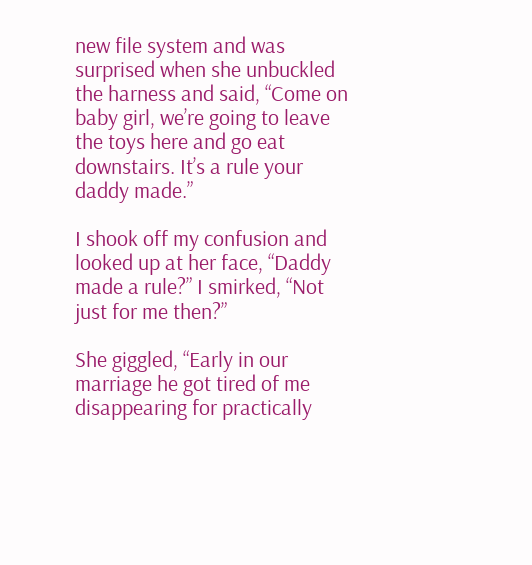new file system and was surprised when she unbuckled the harness and said, “Come on baby girl, we’re going to leave the toys here and go eat downstairs. It’s a rule your daddy made.”

I shook off my confusion and looked up at her face, “Daddy made a rule?” I smirked, “Not just for me then?”

She giggled, “Early in our marriage he got tired of me disappearing for practically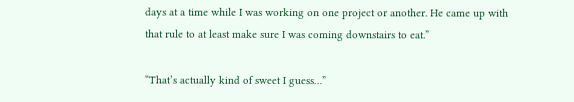days at a time while I was working on one project or another. He came up with that rule to at least make sure I was coming downstairs to eat.”

“That’s actually kind of sweet I guess…”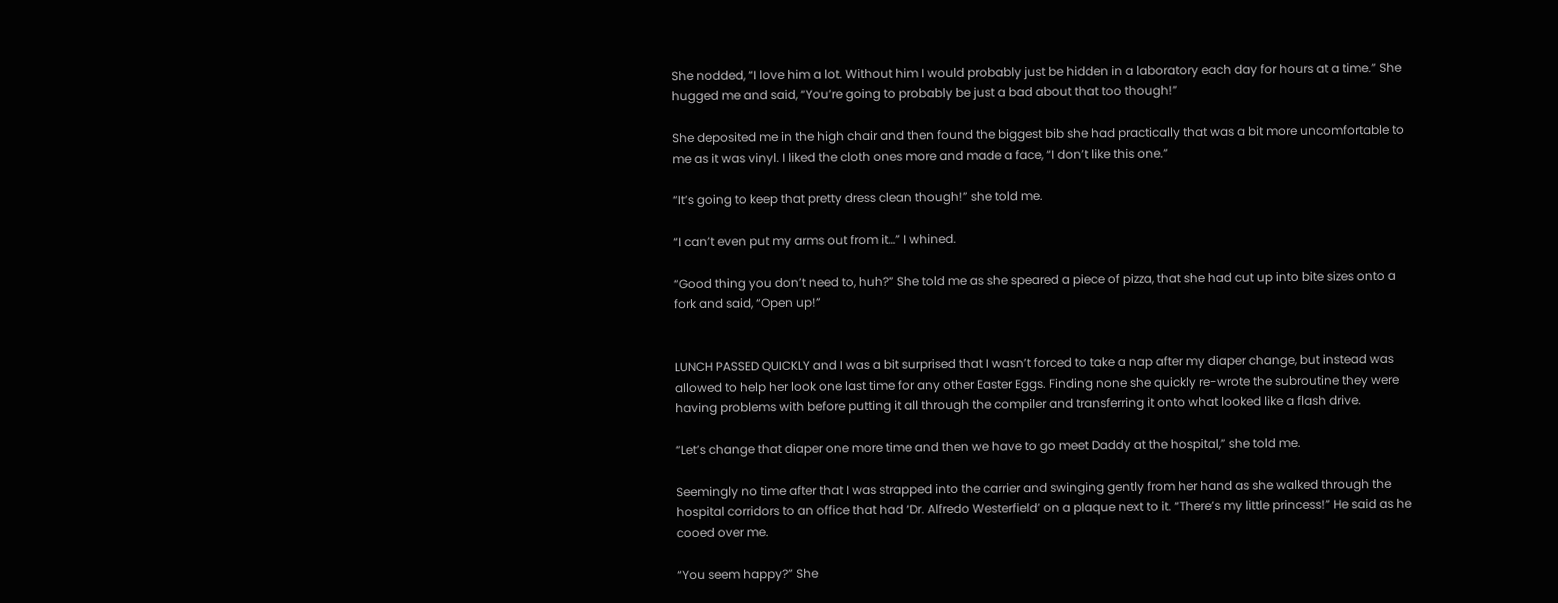She nodded, “I love him a lot. Without him I would probably just be hidden in a laboratory each day for hours at a time.” She hugged me and said, “You’re going to probably be just a bad about that too though!”

She deposited me in the high chair and then found the biggest bib she had practically that was a bit more uncomfortable to me as it was vinyl. I liked the cloth ones more and made a face, “I don’t like this one.”

“It’s going to keep that pretty dress clean though!” she told me.

“I can’t even put my arms out from it…” I whined.

“Good thing you don’t need to, huh?” She told me as she speared a piece of pizza, that she had cut up into bite sizes onto a fork and said, “Open up!”


LUNCH PASSED QUICKLY and I was a bit surprised that I wasn’t forced to take a nap after my diaper change, but instead was allowed to help her look one last time for any other Easter Eggs. Finding none she quickly re-wrote the subroutine they were having problems with before putting it all through the compiler and transferring it onto what looked like a flash drive.

“Let’s change that diaper one more time and then we have to go meet Daddy at the hospital,” she told me.

Seemingly no time after that I was strapped into the carrier and swinging gently from her hand as she walked through the hospital corridors to an office that had ‘Dr. Alfredo Westerfield’ on a plaque next to it. “There’s my little princess!” He said as he cooed over me.

“You seem happy?” She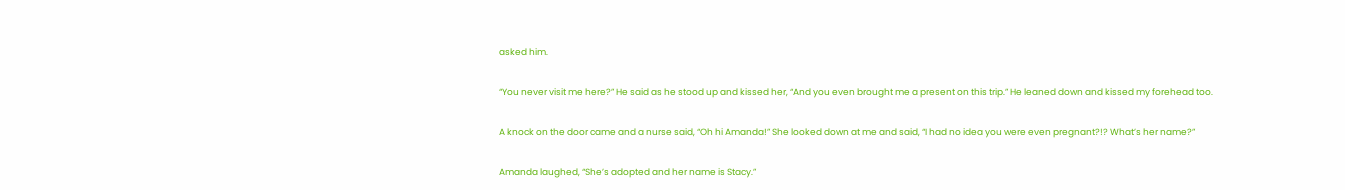asked him.

“You never visit me here?” He said as he stood up and kissed her, “And you even brought me a present on this trip.” He leaned down and kissed my forehead too.

A knock on the door came and a nurse said, “Oh hi Amanda!” She looked down at me and said, “I had no idea you were even pregnant?!? What’s her name?”

Amanda laughed, “She’s adopted and her name is Stacy.”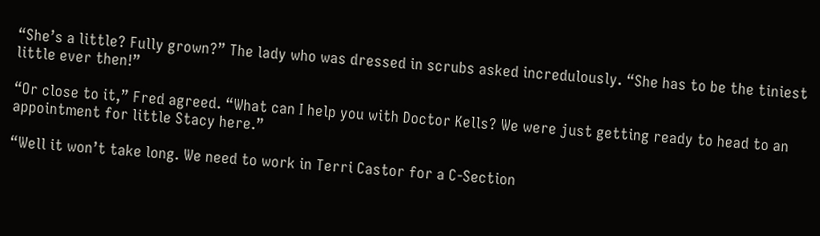“She’s a little? Fully grown?” The lady who was dressed in scrubs asked incredulously. “She has to be the tiniest little ever then!”

“Or close to it,” Fred agreed. “What can I help you with Doctor Kells? We were just getting ready to head to an appointment for little Stacy here.”

“Well it won’t take long. We need to work in Terri Castor for a C-Section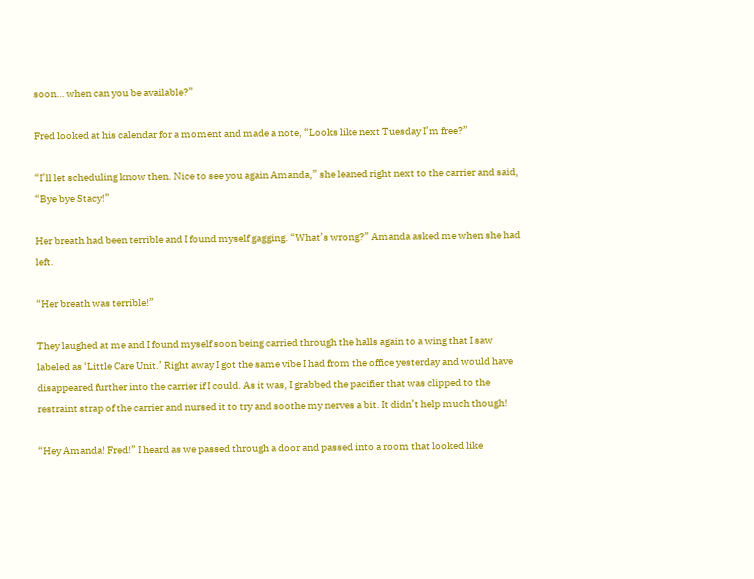soon… when can you be available?”

Fred looked at his calendar for a moment and made a note, “Looks like next Tuesday I’m free?”

“I’ll let scheduling know then. Nice to see you again Amanda,” she leaned right next to the carrier and said, “Bye bye Stacy!”

Her breath had been terrible and I found myself gagging. “What’s wrong?” Amanda asked me when she had left.

“Her breath was terrible!”

They laughed at me and I found myself soon being carried through the halls again to a wing that I saw labeled as ‘Little Care Unit.’ Right away I got the same vibe I had from the office yesterday and would have disappeared further into the carrier if I could. As it was, I grabbed the pacifier that was clipped to the restraint strap of the carrier and nursed it to try and soothe my nerves a bit. It didn’t help much though!

“Hey Amanda! Fred!” I heard as we passed through a door and passed into a room that looked like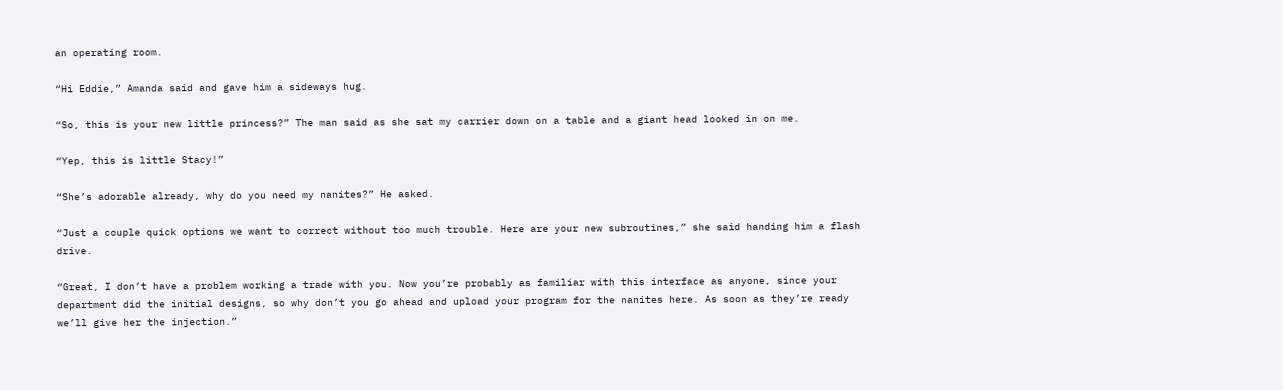an operating room.

“Hi Eddie,” Amanda said and gave him a sideways hug.

“So, this is your new little princess?” The man said as she sat my carrier down on a table and a giant head looked in on me.

“Yep, this is little Stacy!”

“She’s adorable already, why do you need my nanites?” He asked.

“Just a couple quick options we want to correct without too much trouble. Here are your new subroutines,” she said handing him a flash drive.

“Great, I don’t have a problem working a trade with you. Now you’re probably as familiar with this interface as anyone, since your department did the initial designs, so why don’t you go ahead and upload your program for the nanites here. As soon as they’re ready we’ll give her the injection.”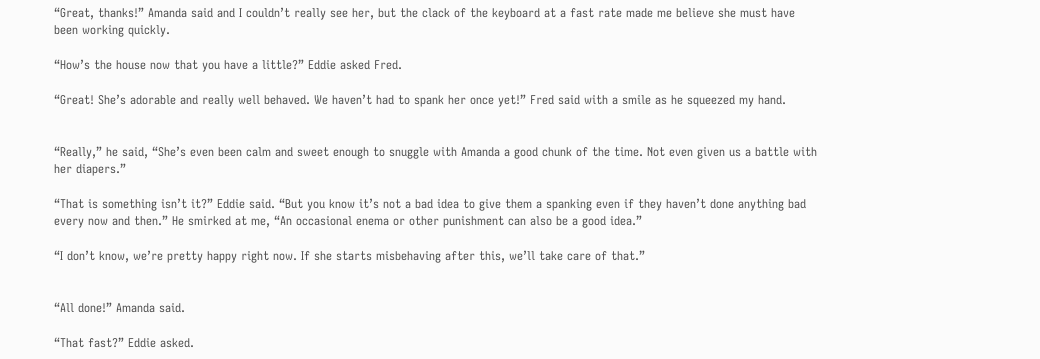“Great, thanks!” Amanda said and I couldn’t really see her, but the clack of the keyboard at a fast rate made me believe she must have been working quickly.

“How’s the house now that you have a little?” Eddie asked Fred.

“Great! She’s adorable and really well behaved. We haven’t had to spank her once yet!” Fred said with a smile as he squeezed my hand.


“Really,” he said, “She’s even been calm and sweet enough to snuggle with Amanda a good chunk of the time. Not even given us a battle with her diapers.”

“That is something isn’t it?” Eddie said. “But you know it’s not a bad idea to give them a spanking even if they haven’t done anything bad every now and then.” He smirked at me, “An occasional enema or other punishment can also be a good idea.”

“I don’t know, we’re pretty happy right now. If she starts misbehaving after this, we’ll take care of that.”


“All done!” Amanda said.

“That fast?” Eddie asked.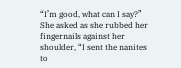“I’m good, what can I say?” She asked as she rubbed her fingernails against her shoulder, “I sent the nanites to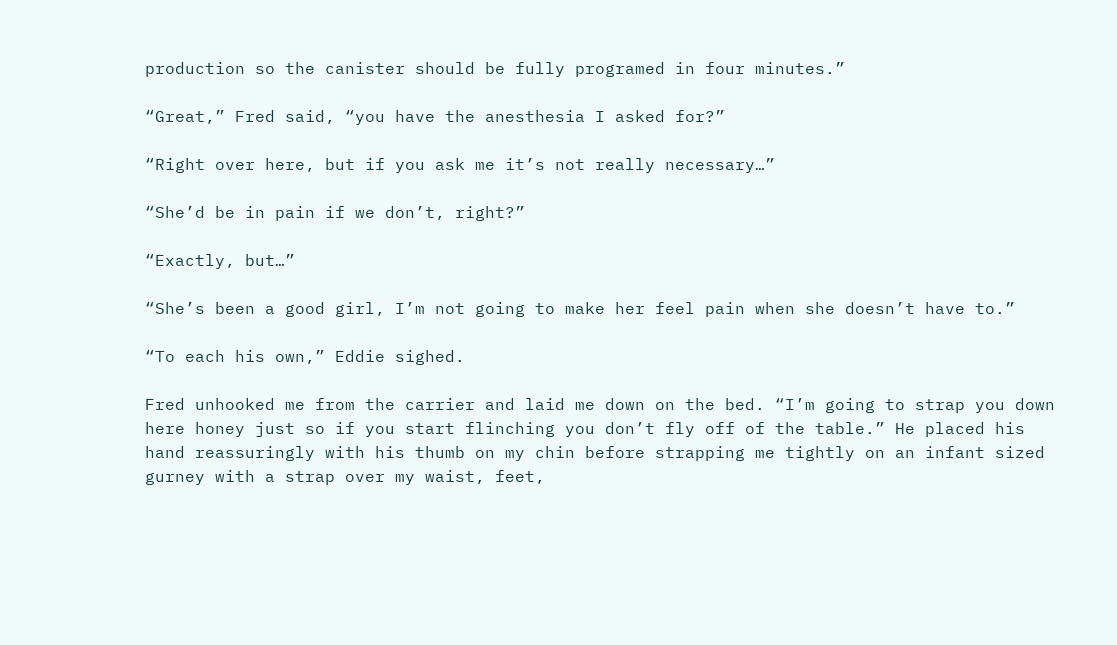production so the canister should be fully programed in four minutes.”

“Great,” Fred said, “you have the anesthesia I asked for?”

“Right over here, but if you ask me it’s not really necessary…”

“She’d be in pain if we don’t, right?”

“Exactly, but…”

“She’s been a good girl, I’m not going to make her feel pain when she doesn’t have to.”

“To each his own,” Eddie sighed.

Fred unhooked me from the carrier and laid me down on the bed. “I’m going to strap you down here honey just so if you start flinching you don’t fly off of the table.” He placed his hand reassuringly with his thumb on my chin before strapping me tightly on an infant sized gurney with a strap over my waist, feet,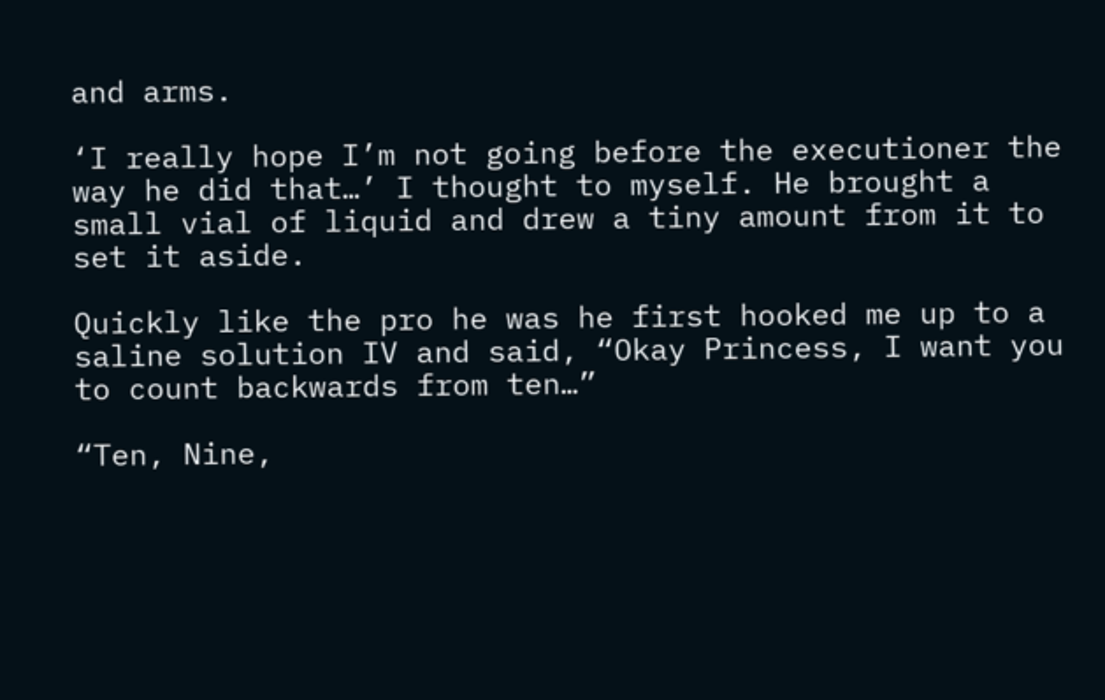and arms.

‘I really hope I’m not going before the executioner the way he did that…’ I thought to myself. He brought a small vial of liquid and drew a tiny amount from it to set it aside.

Quickly like the pro he was he first hooked me up to a saline solution IV and said, “Okay Princess, I want you to count backwards from ten…”

“Ten, Nine,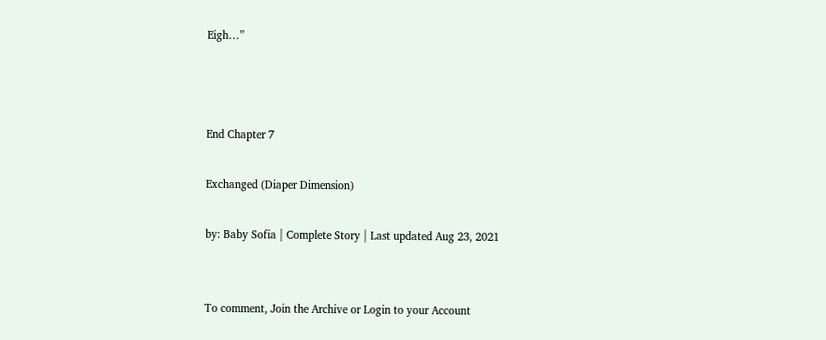Eigh…”



End Chapter 7

Exchanged (Diaper Dimension)

by: Baby Sofia | Complete Story | Last updated Aug 23, 2021


To comment, Join the Archive or Login to your Account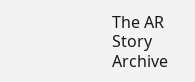The AR Story Archive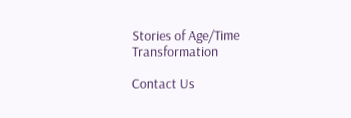Stories of Age/Time Transformation

Contact Us